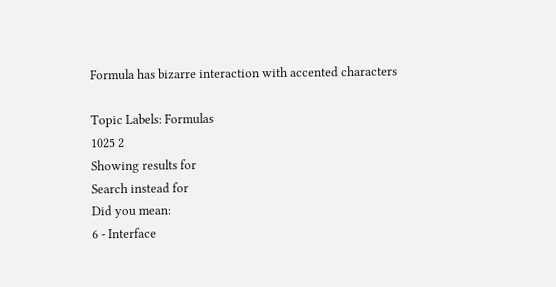Formula has bizarre interaction with accented characters

Topic Labels: Formulas
1025 2
Showing results for
Search instead for
Did you mean:
6 - Interface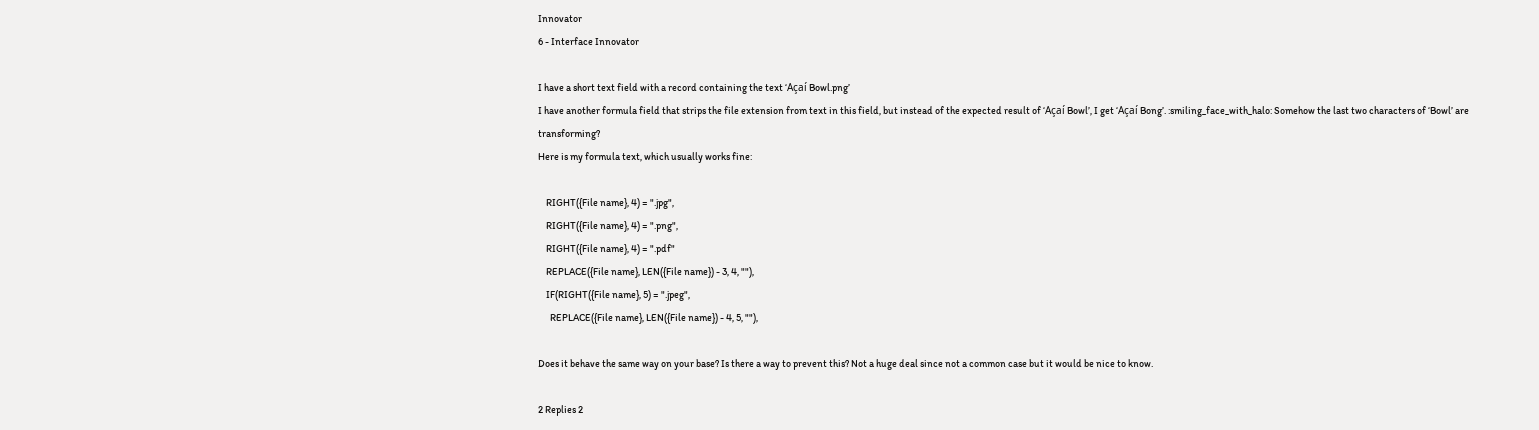Innovator
6 - Interface Innovator

I have a short text field with a record containing the text ‘Açaí Bowl.png’
I have another formula field that strips the file extension from text in this field, but instead of the expected result of ‘Açaí Bowl’, I get ‘Açaí Bong’. :smiling_face_with_halo: Somehow the last two characters of ‘Bowl’ are transforming?
Here is my formula text, which usually works fine:

    RIGHT({File name}, 4) = ".jpg",
    RIGHT({File name}, 4) = ".png",
    RIGHT({File name}, 4) = ".pdf"
    REPLACE({File name}, LEN({File name}) - 3, 4, ""),
    IF(RIGHT({File name}, 5) = ".jpeg",
      REPLACE({File name}, LEN({File name}) - 4, 5, ""),

Does it behave the same way on your base? Is there a way to prevent this? Not a huge deal since not a common case but it would be nice to know.

2 Replies 2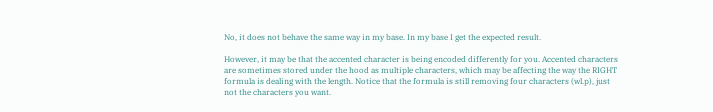No, it does not behave the same way in my base. In my base I get the expected result.

However, it may be that the accented character is being encoded differently for you. Accented characters are sometimes stored under the hood as multiple characters, which may be affecting the way the RIGHT formula is dealing with the length. Notice that the formula is still removing four characters (wl.p), just not the characters you want.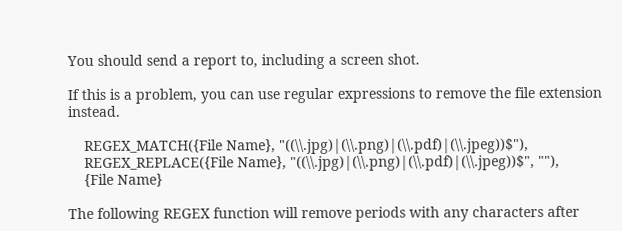You should send a report to, including a screen shot.

If this is a problem, you can use regular expressions to remove the file extension instead.

    REGEX_MATCH({File Name}, "((\\.jpg)|(\\.png)|(\\.pdf)|(\\.jpeg))$"),
    REGEX_REPLACE({File Name}, "((\\.jpg)|(\\.png)|(\\.pdf)|(\\.jpeg))$", ""),
    {File Name}

The following REGEX function will remove periods with any characters after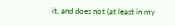it, and does not (at least in my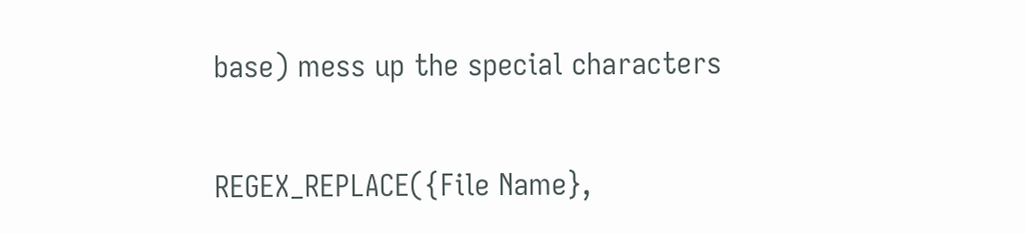base) mess up the special characters

REGEX_REPLACE({File Name},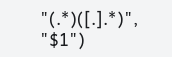"(.*)([.].*)", "$1")